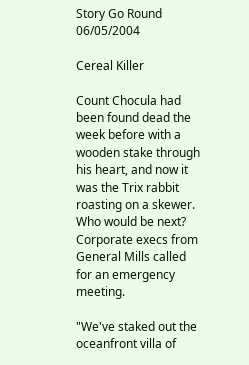Story Go Round 06/05/2004

Cereal Killer

Count Chocula had been found dead the week before with a wooden stake through his heart, and now it was the Trix rabbit roasting on a skewer. Who would be next? Corporate execs from General Mills called for an emergency meeting.

"We've staked out the oceanfront villa of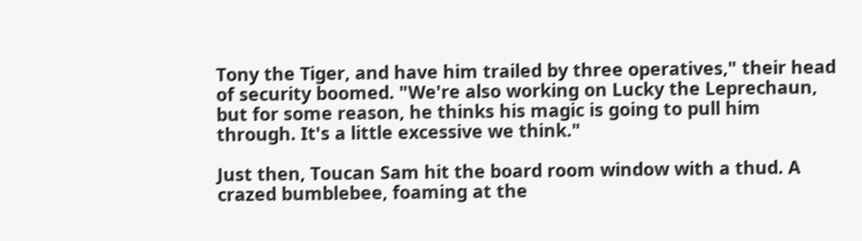Tony the Tiger, and have him trailed by three operatives," their head of security boomed. "We're also working on Lucky the Leprechaun, but for some reason, he thinks his magic is going to pull him through. It's a little excessive we think."

Just then, Toucan Sam hit the board room window with a thud. A crazed bumblebee, foaming at the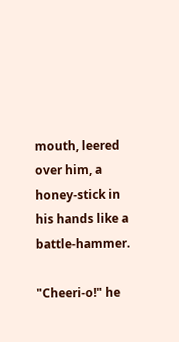mouth, leered over him, a honey-stick in his hands like a battle-hammer.

"Cheeri-o!" he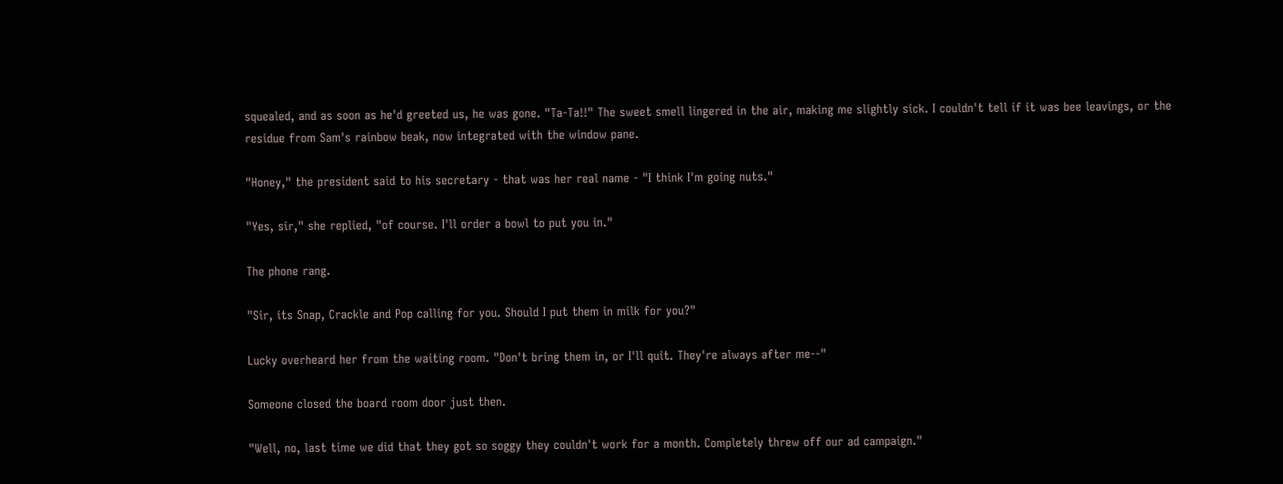squealed, and as soon as he'd greeted us, he was gone. "Ta-Ta!!" The sweet smell lingered in the air, making me slightly sick. I couldn't tell if it was bee leavings, or the residue from Sam's rainbow beak, now integrated with the window pane.

"Honey," the president said to his secretary - that was her real name - "I think I'm going nuts."

"Yes, sir," she replied, "of course. I'll order a bowl to put you in."

The phone rang.

"Sir, its Snap, Crackle and Pop calling for you. Should I put them in milk for you?"

Lucky overheard her from the waiting room. "Don't bring them in, or I'll quit. They're always after me--"

Someone closed the board room door just then.

"Well, no, last time we did that they got so soggy they couldn't work for a month. Completely threw off our ad campaign."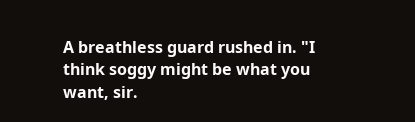A breathless guard rushed in. "I think soggy might be what you want, sir.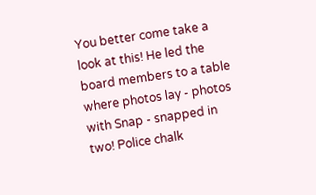You better come take a look at this! He led the board members to a table where photos lay - photos with Snap - snapped in two! Police chalk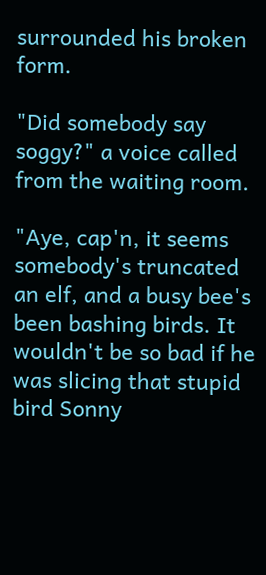surrounded his broken form.

"Did somebody say soggy?" a voice called from the waiting room.

"Aye, cap'n, it seems somebody's truncated an elf, and a busy bee's been bashing birds. It wouldn't be so bad if he was slicing that stupid bird Sonny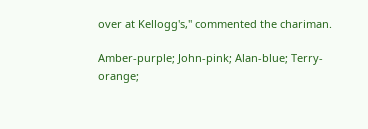over at Kellogg's," commented the chariman.

Amber-purple; John-pink; Alan-blue; Terry-orange;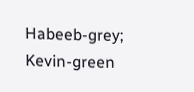Habeeb-grey; Kevin-green